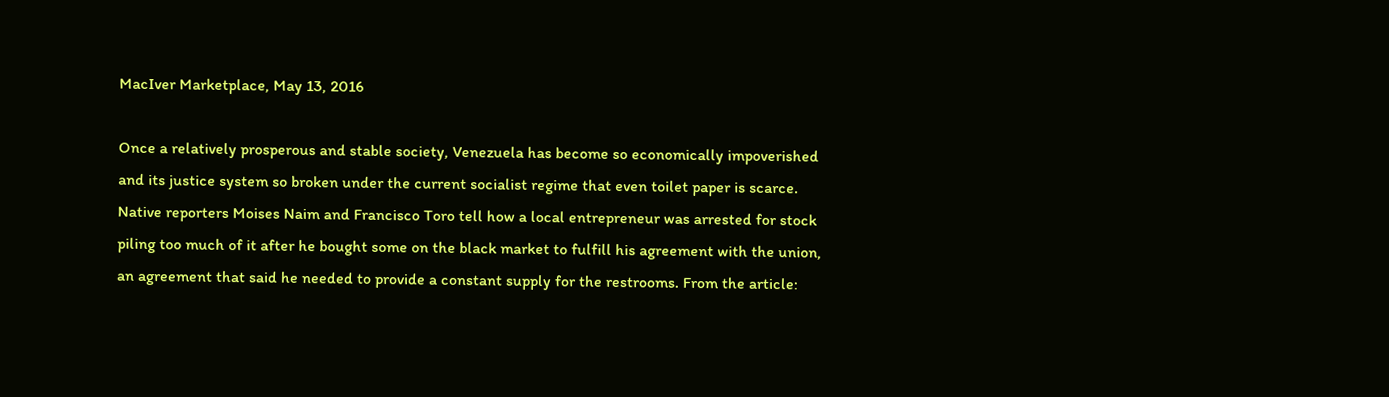MacIver Marketplace, May 13, 2016

Once a relatively prosperous and stable society, Venezuela has become so economically impoverished and its justice system so broken under the current socialist regime that even toilet paper is scarce. Native reporters Moises Naim and Francisco Toro tell how a local entrepreneur was arrested for stock piling too much of it after he bought some on the black market to fulfill his agreement with the union, an agreement that said he needed to provide a constant supply for the restrooms. From the article: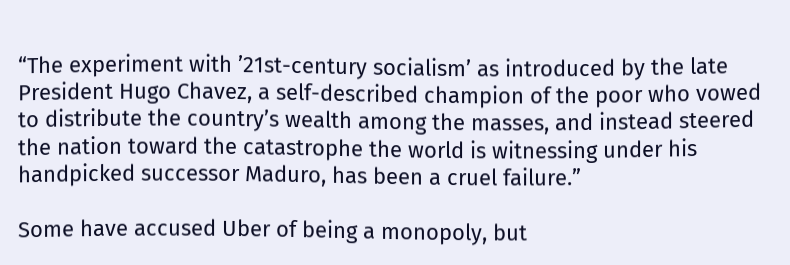“The experiment with ’21st-century socialism’ as introduced by the late President Hugo Chavez, a self-described champion of the poor who vowed to distribute the country’s wealth among the masses, and instead steered the nation toward the catastrophe the world is witnessing under his handpicked successor Maduro, has been a cruel failure.”

Some have accused Uber of being a monopoly, but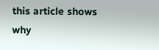this article shows why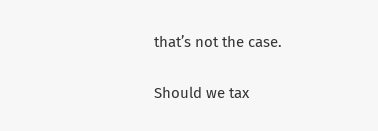that’s not the case.

Should we tax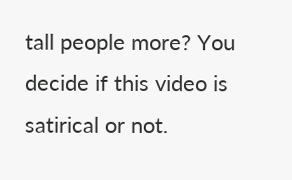tall people more? You decide if this video is satirical or not.